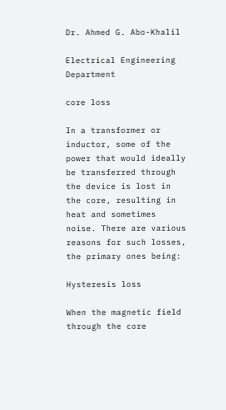Dr. Ahmed G. Abo-Khalil

Electrical Engineering Department

core loss

In a transformer or inductor, some of the power that would ideally be transferred through the device is lost in the core, resulting in heat and sometimes noise. There are various reasons for such losses, the primary ones being:

Hysteresis loss

When the magnetic field through the core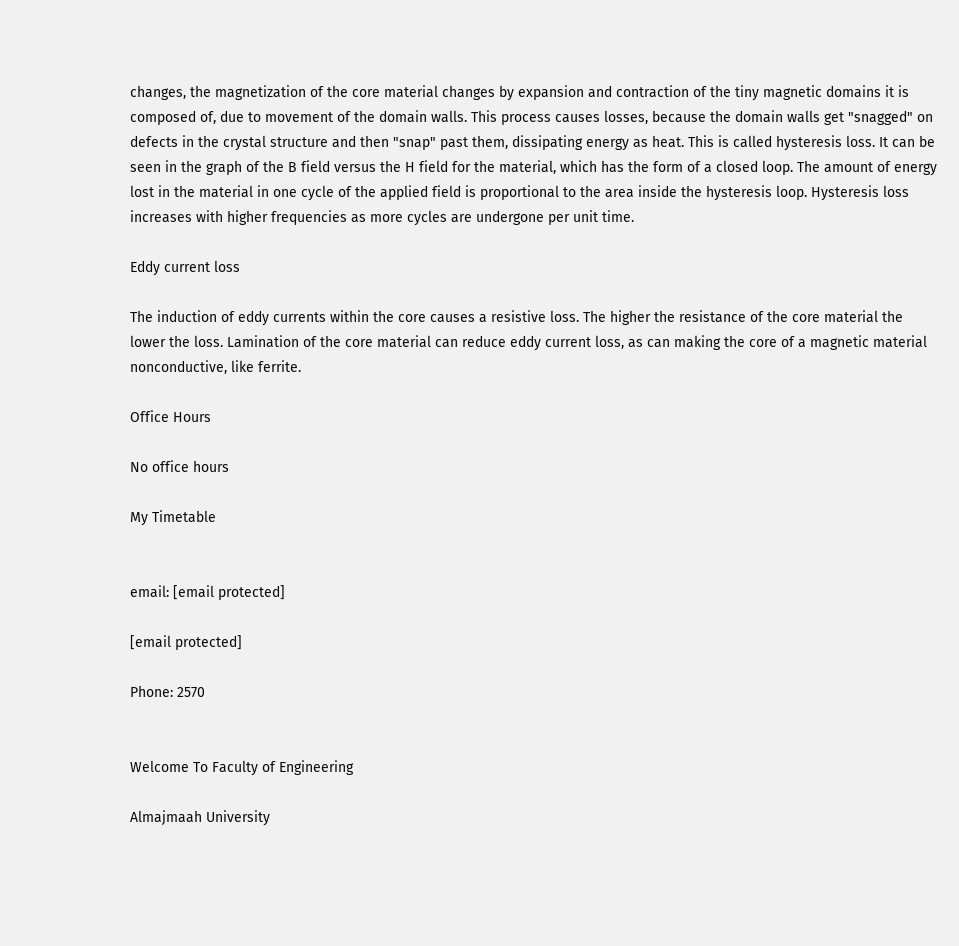changes, the magnetization of the core material changes by expansion and contraction of the tiny magnetic domains it is composed of, due to movement of the domain walls. This process causes losses, because the domain walls get "snagged" on defects in the crystal structure and then "snap" past them, dissipating energy as heat. This is called hysteresis loss. It can be seen in the graph of the B field versus the H field for the material, which has the form of a closed loop. The amount of energy lost in the material in one cycle of the applied field is proportional to the area inside the hysteresis loop. Hysteresis loss increases with higher frequencies as more cycles are undergone per unit time.

Eddy current loss

The induction of eddy currents within the core causes a resistive loss. The higher the resistance of the core material the lower the loss. Lamination of the core material can reduce eddy current loss, as can making the core of a magnetic material nonconductive, like ferrite.

Office Hours

No office hours

My Timetable


email: [email protected]

[email protected]

Phone: 2570


Welcome To Faculty of Engineering

Almajmaah University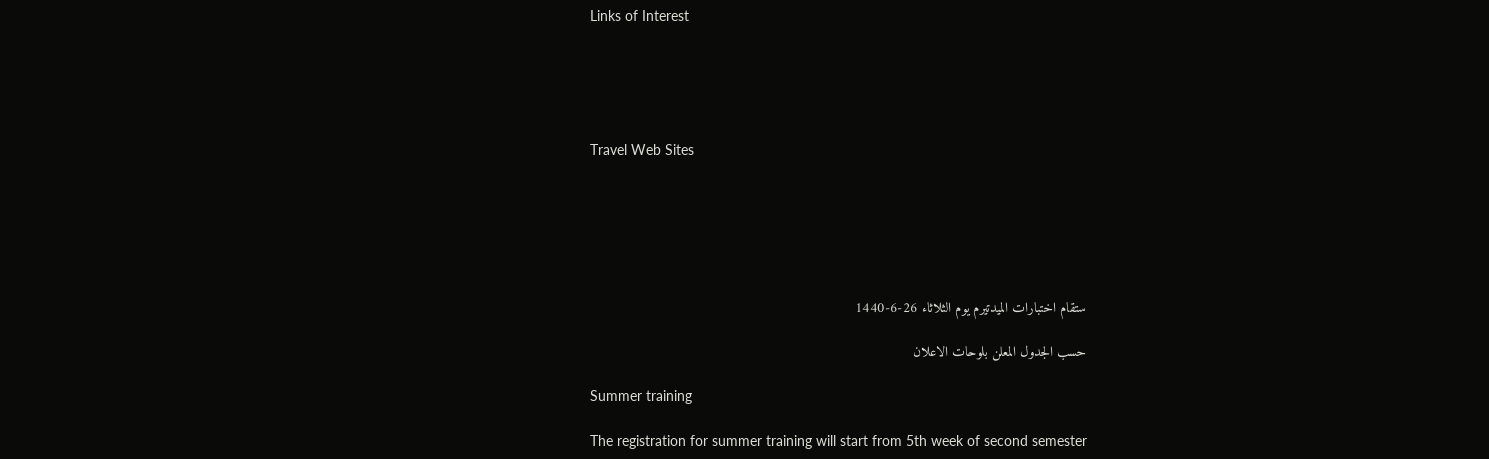Links of Interest





Travel Web Sites






ستقام اختبارات الميدتيرم يوم الثلاثاء 26-6-1440

حسب الجدول المعلن بلوحات الاعلان

Summer training

The registration for summer training will start from 5th week of second semester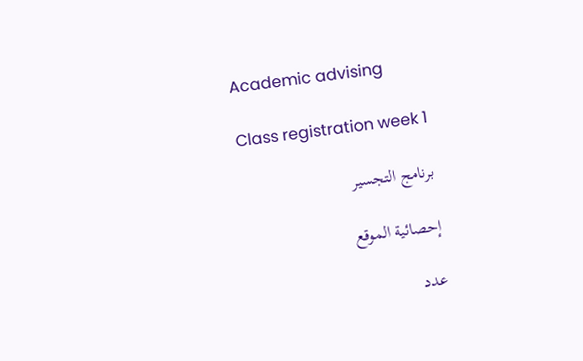Academic advising

Class registration week 1

برنامج التجسير

إحصائية الموقع

عدد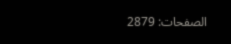الصفحات: 2879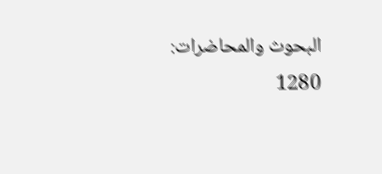البحوث والمحاضرات: 1280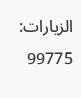الزيارات: 99775